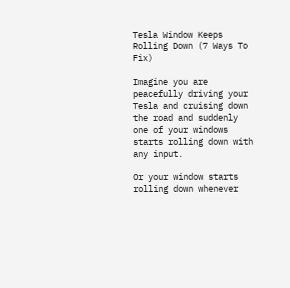Tesla Window Keeps Rolling Down (7 Ways To Fix)

Imagine you are peacefully driving your Tesla and cruising down the road and suddenly one of your windows starts rolling down with any input.

Or your window starts rolling down whenever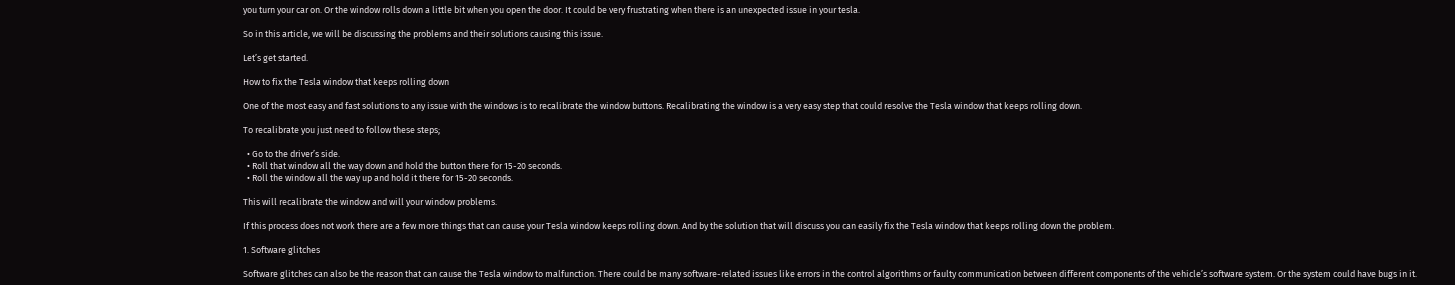you turn your car on. Or the window rolls down a little bit when you open the door. It could be very frustrating when there is an unexpected issue in your tesla.

So in this article, we will be discussing the problems and their solutions causing this issue.

Let’s get started.

How to fix the Tesla window that keeps rolling down

One of the most easy and fast solutions to any issue with the windows is to recalibrate the window buttons. Recalibrating the window is a very easy step that could resolve the Tesla window that keeps rolling down.

To recalibrate you just need to follow these steps;

  • Go to the driver’s side.
  • Roll that window all the way down and hold the button there for 15-20 seconds.
  • Roll the window all the way up and hold it there for 15-20 seconds.

This will recalibrate the window and will your window problems.

If this process does not work there are a few more things that can cause your Tesla window keeps rolling down. And by the solution that will discuss you can easily fix the Tesla window that keeps rolling down the problem.

1. Software glitches

Software glitches can also be the reason that can cause the Tesla window to malfunction. There could be many software-related issues like errors in the control algorithms or faulty communication between different components of the vehicle’s software system. Or the system could have bugs in it.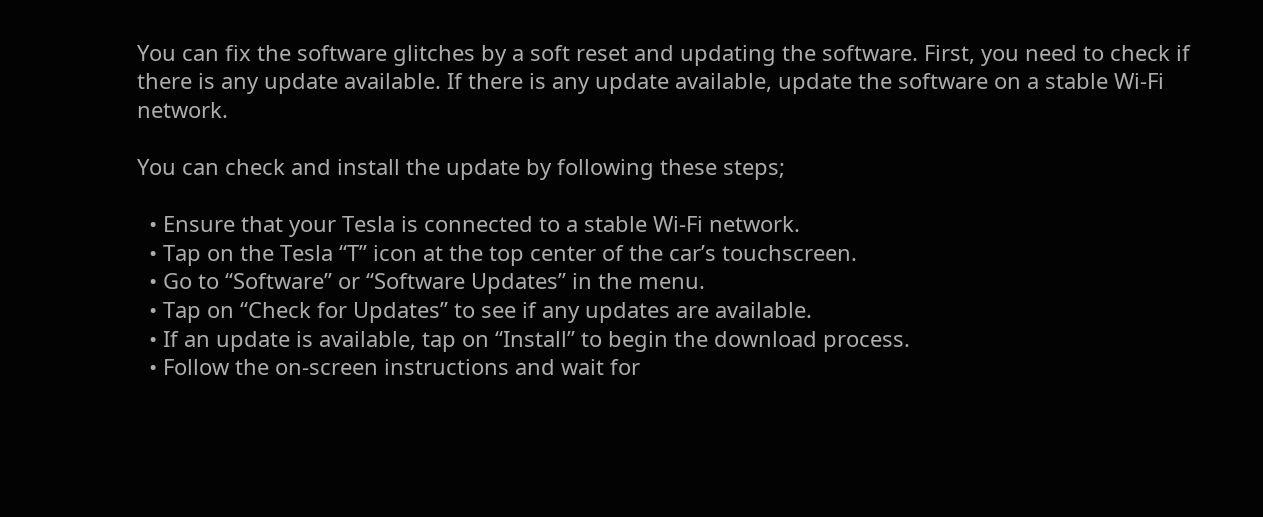You can fix the software glitches by a soft reset and updating the software. First, you need to check if there is any update available. If there is any update available, update the software on a stable Wi-Fi network.

You can check and install the update by following these steps;

  • Ensure that your Tesla is connected to a stable Wi-Fi network.
  • Tap on the Tesla “T” icon at the top center of the car’s touchscreen.
  • Go to “Software” or “Software Updates” in the menu.
  • Tap on “Check for Updates” to see if any updates are available.
  • If an update is available, tap on “Install” to begin the download process.
  • Follow the on-screen instructions and wait for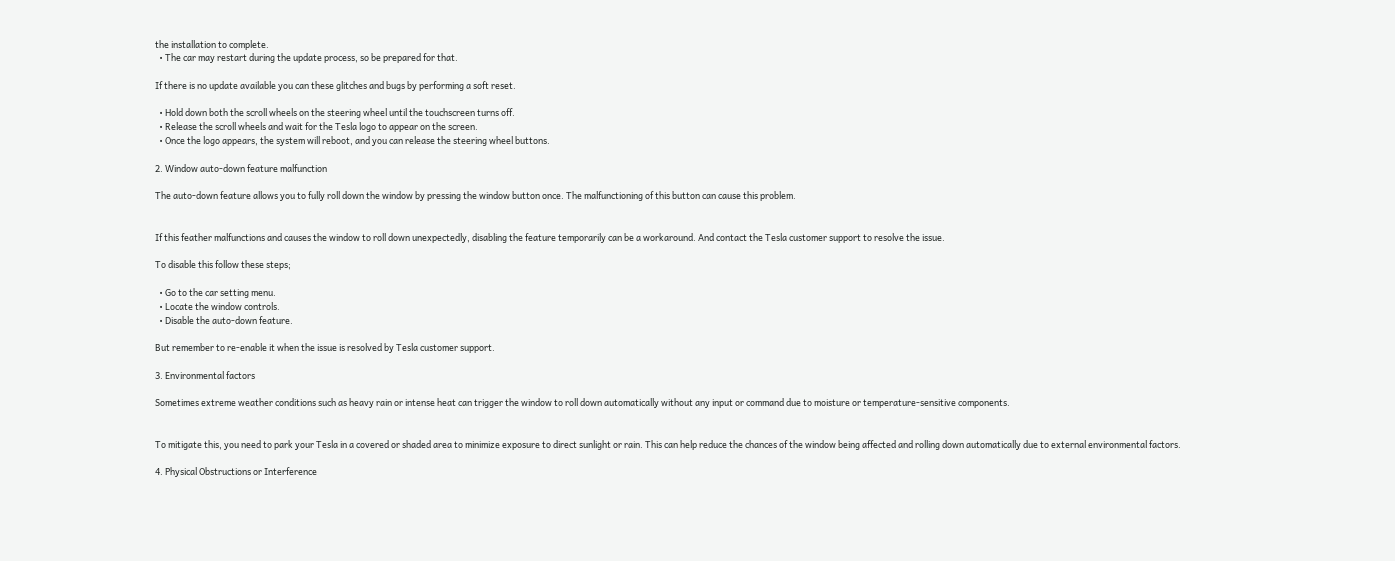the installation to complete.
  • The car may restart during the update process, so be prepared for that.

If there is no update available you can these glitches and bugs by performing a soft reset.

  • Hold down both the scroll wheels on the steering wheel until the touchscreen turns off.
  • Release the scroll wheels and wait for the Tesla logo to appear on the screen.
  • Once the logo appears, the system will reboot, and you can release the steering wheel buttons.

2. Window auto-down feature malfunction

The auto-down feature allows you to fully roll down the window by pressing the window button once. The malfunctioning of this button can cause this problem.


If this feather malfunctions and causes the window to roll down unexpectedly, disabling the feature temporarily can be a workaround. And contact the Tesla customer support to resolve the issue.

To disable this follow these steps;

  • Go to the car setting menu.
  • Locate the window controls.
  • Disable the auto-down feature.

But remember to re-enable it when the issue is resolved by Tesla customer support.

3. Environmental factors

Sometimes extreme weather conditions such as heavy rain or intense heat can trigger the window to roll down automatically without any input or command due to moisture or temperature-sensitive components.


To mitigate this, you need to park your Tesla in a covered or shaded area to minimize exposure to direct sunlight or rain. This can help reduce the chances of the window being affected and rolling down automatically due to external environmental factors.

4. Physical Obstructions or Interference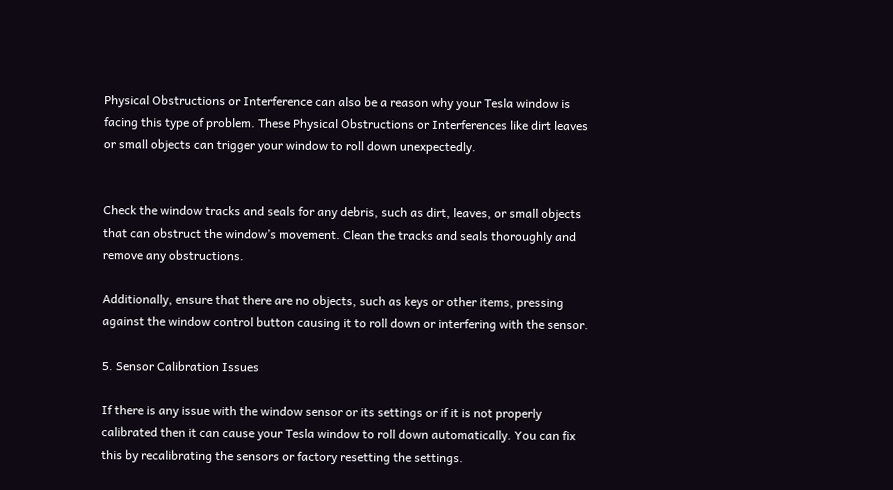Physical Obstructions or Interference can also be a reason why your Tesla window is facing this type of problem. These Physical Obstructions or Interferences like dirt leaves or small objects can trigger your window to roll down unexpectedly.


Check the window tracks and seals for any debris, such as dirt, leaves, or small objects that can obstruct the window’s movement. Clean the tracks and seals thoroughly and remove any obstructions.

Additionally, ensure that there are no objects, such as keys or other items, pressing against the window control button causing it to roll down or interfering with the sensor.

5. Sensor Calibration Issues

If there is any issue with the window sensor or its settings or if it is not properly calibrated then it can cause your Tesla window to roll down automatically. You can fix this by recalibrating the sensors or factory resetting the settings.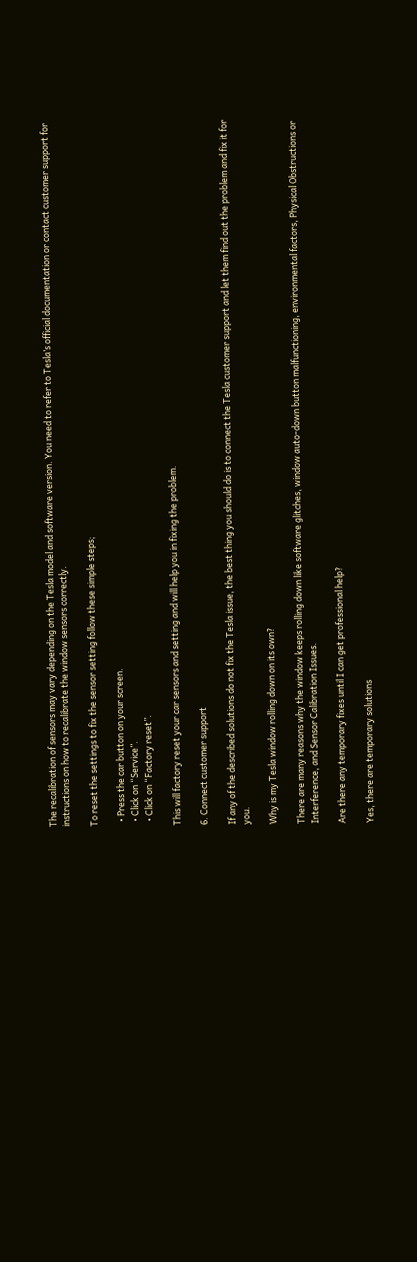The recalibration of sensors may vary depending on the Tesla model and software version. You need to refer to Tesla’s official documentation or contact customer support for instructions on how to recalibrate the window sensors correctly.

To reset the settings to fix the sensor setting follow these simple steps;

  • Press the car button on your screen.
  • Click on “Service”.
  • Click on “Factory reset”.

This will factory reset your car sensors and setting and will help you in fixing the problem.

6. Connect customer support

If any of the described solutions do not fix the Tesla issue, the best thing you should do is to connect the Tesla customer support and let them find out the problem and fix it for you.

Why is my Tesla window rolling down on its own?

There are many reasons why the window keeps rolling down like software glitches, window auto-down button malfunctioning, environmental factors, Physical Obstructions or Interference, and Sensor Calibration Issues.

Are there any temporary fixes until I can get professional help?

Yes, there are temporary solutions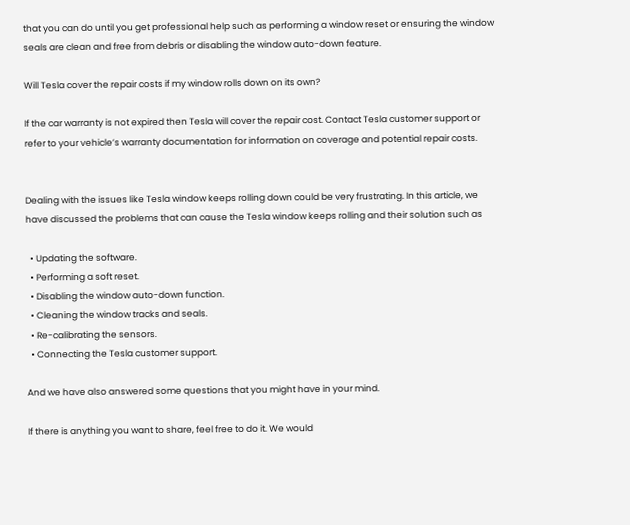that you can do until you get professional help such as performing a window reset or ensuring the window seals are clean and free from debris or disabling the window auto-down feature.

Will Tesla cover the repair costs if my window rolls down on its own?

If the car warranty is not expired then Tesla will cover the repair cost. Contact Tesla customer support or refer to your vehicle’s warranty documentation for information on coverage and potential repair costs.


Dealing with the issues like Tesla window keeps rolling down could be very frustrating. In this article, we have discussed the problems that can cause the Tesla window keeps rolling and their solution such as

  • Updating the software.
  • Performing a soft reset.
  • Disabling the window auto-down function.
  • Cleaning the window tracks and seals.
  • Re-calibrating the sensors.
  • Connecting the Tesla customer support.

And we have also answered some questions that you might have in your mind.

If there is anything you want to share, feel free to do it. We would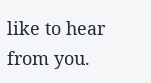like to hear from you.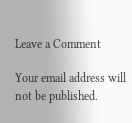Leave a Comment

Your email address will not be published.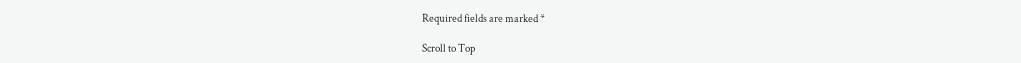Required fields are marked *

Scroll to Top